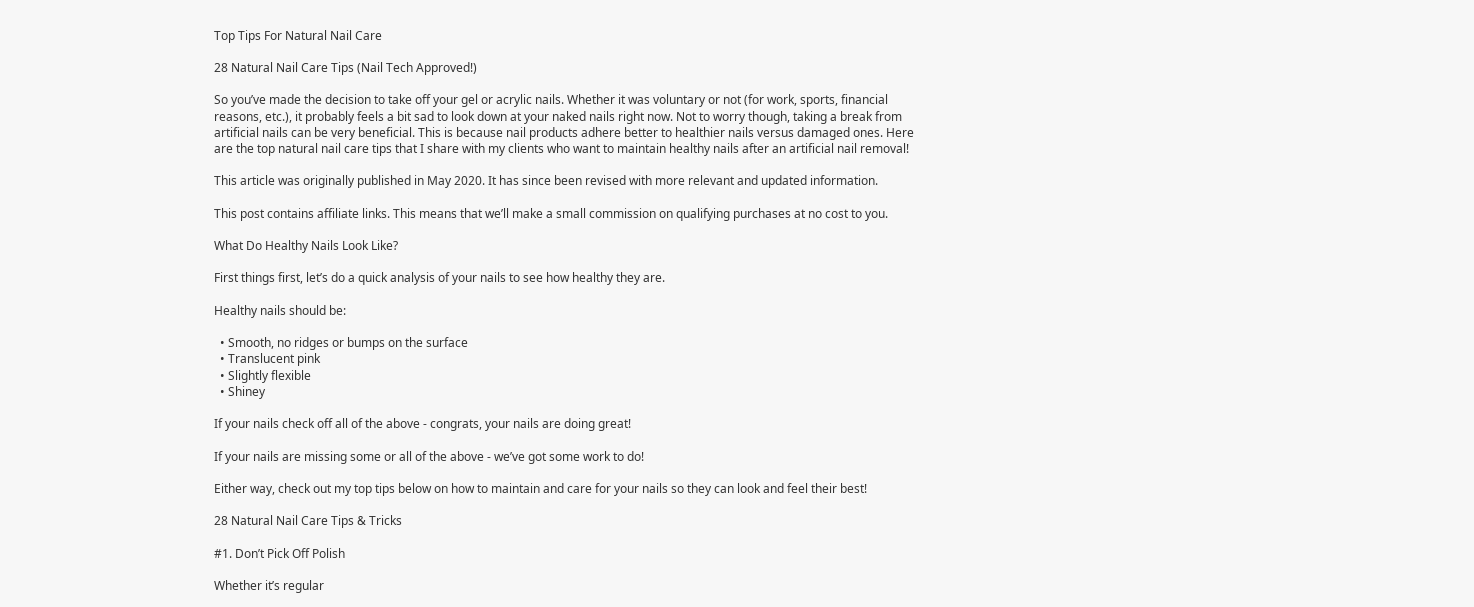Top Tips For Natural Nail Care

28 Natural Nail Care Tips (Nail Tech Approved!)

So you’ve made the decision to take off your gel or acrylic nails. Whether it was voluntary or not (for work, sports, financial reasons, etc.), it probably feels a bit sad to look down at your naked nails right now. Not to worry though, taking a break from artificial nails can be very beneficial. This is because nail products adhere better to healthier nails versus damaged ones. Here are the top natural nail care tips that I share with my clients who want to maintain healthy nails after an artificial nail removal!

This article was originally published in May 2020. It has since been revised with more relevant and updated information.

This post contains affiliate links. This means that we’ll make a small commission on qualifying purchases at no cost to you.

What Do Healthy Nails Look Like?

First things first, let’s do a quick analysis of your nails to see how healthy they are.

Healthy nails should be:

  • Smooth, no ridges or bumps on the surface
  • Translucent pink
  • Slightly flexible
  • Shiney

If your nails check off all of the above - congrats, your nails are doing great!

If your nails are missing some or all of the above - we’ve got some work to do!

Either way, check out my top tips below on how to maintain and care for your nails so they can look and feel their best!

28 Natural Nail Care Tips & Tricks

#1. Don’t Pick Off Polish

Whether it’s regular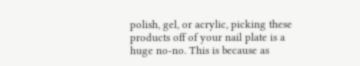polish, gel, or acrylic, picking these products off of your nail plate is a huge no-no. This is because as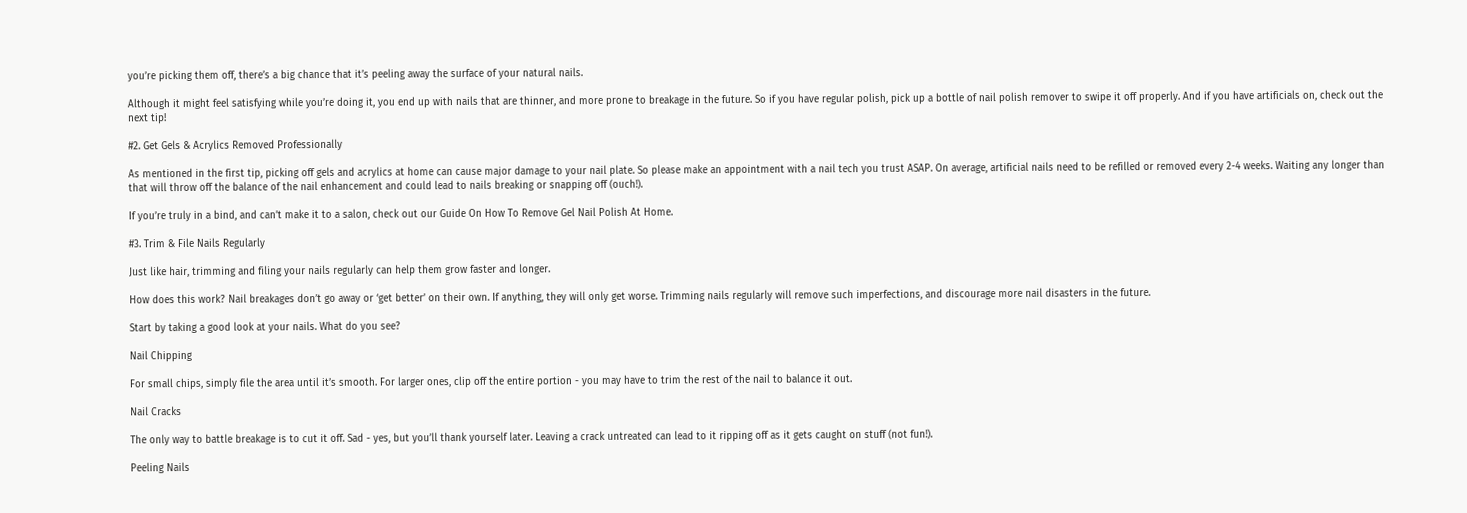you’re picking them off, there’s a big chance that it’s peeling away the surface of your natural nails.

Although it might feel satisfying while you’re doing it, you end up with nails that are thinner, and more prone to breakage in the future. So if you have regular polish, pick up a bottle of nail polish remover to swipe it off properly. And if you have artificials on, check out the next tip!

#2. Get Gels & Acrylics Removed Professionally

As mentioned in the first tip, picking off gels and acrylics at home can cause major damage to your nail plate. So please make an appointment with a nail tech you trust ASAP. On average, artificial nails need to be refilled or removed every 2-4 weeks. Waiting any longer than that will throw off the balance of the nail enhancement and could lead to nails breaking or snapping off (ouch!).

If you’re truly in a bind, and can’t make it to a salon, check out our Guide On How To Remove Gel Nail Polish At Home.

#3. Trim & File Nails Regularly

Just like hair, trimming and filing your nails regularly can help them grow faster and longer.

How does this work? Nail breakages don’t go away or ‘get better’ on their own. If anything, they will only get worse. Trimming nails regularly will remove such imperfections, and discourage more nail disasters in the future.

Start by taking a good look at your nails. What do you see?

Nail Chipping

For small chips, simply file the area until it’s smooth. For larger ones, clip off the entire portion - you may have to trim the rest of the nail to balance it out.

Nail Cracks

The only way to battle breakage is to cut it off. Sad - yes, but you’ll thank yourself later. Leaving a crack untreated can lead to it ripping off as it gets caught on stuff (not fun!).

Peeling Nails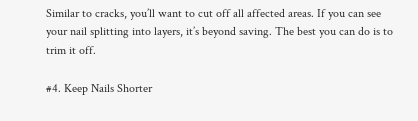Similar to cracks, you’ll want to cut off all affected areas. If you can see your nail splitting into layers, it’s beyond saving. The best you can do is to trim it off.

#4. Keep Nails Shorter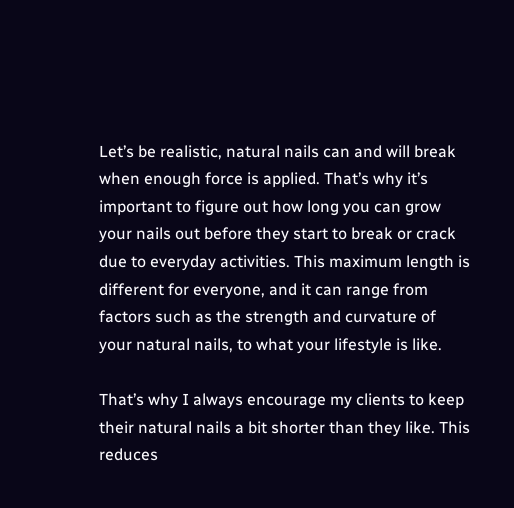Let’s be realistic, natural nails can and will break when enough force is applied. That’s why it’s important to figure out how long you can grow your nails out before they start to break or crack due to everyday activities. This maximum length is different for everyone, and it can range from factors such as the strength and curvature of your natural nails, to what your lifestyle is like.

That’s why I always encourage my clients to keep their natural nails a bit shorter than they like. This reduces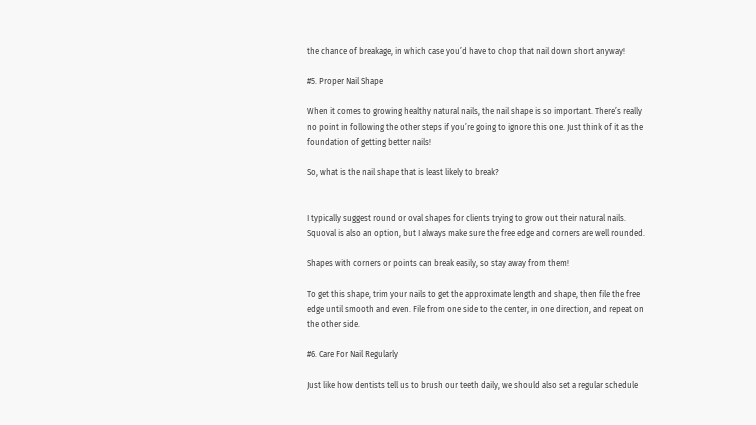the chance of breakage, in which case you’d have to chop that nail down short anyway!

#5. Proper Nail Shape

When it comes to growing healthy natural nails, the nail shape is so important. There’s really no point in following the other steps if you’re going to ignore this one. Just think of it as the foundation of getting better nails!

So, what is the nail shape that is least likely to break?


I typically suggest round or oval shapes for clients trying to grow out their natural nails. Squoval is also an option, but I always make sure the free edge and corners are well rounded.

Shapes with corners or points can break easily, so stay away from them!

To get this shape, trim your nails to get the approximate length and shape, then file the free edge until smooth and even. File from one side to the center, in one direction, and repeat on the other side.

#6. Care For Nail Regularly

Just like how dentists tell us to brush our teeth daily, we should also set a regular schedule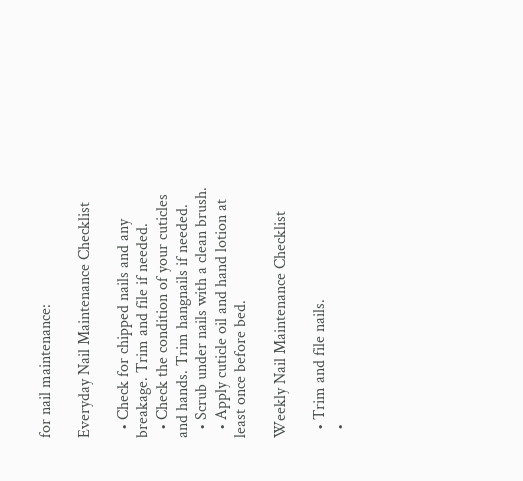for nail maintenance:

Everyday Nail Maintenance Checklist

  • Check for chipped nails and any breakage. Trim and file if needed.
  • Check the condition of your cuticles and hands. Trim hangnails if needed.
  • Scrub under nails with a clean brush.
  • Apply cuticle oil and hand lotion at least once before bed.

Weekly Nail Maintenance Checklist

  • Trim and file nails.
  •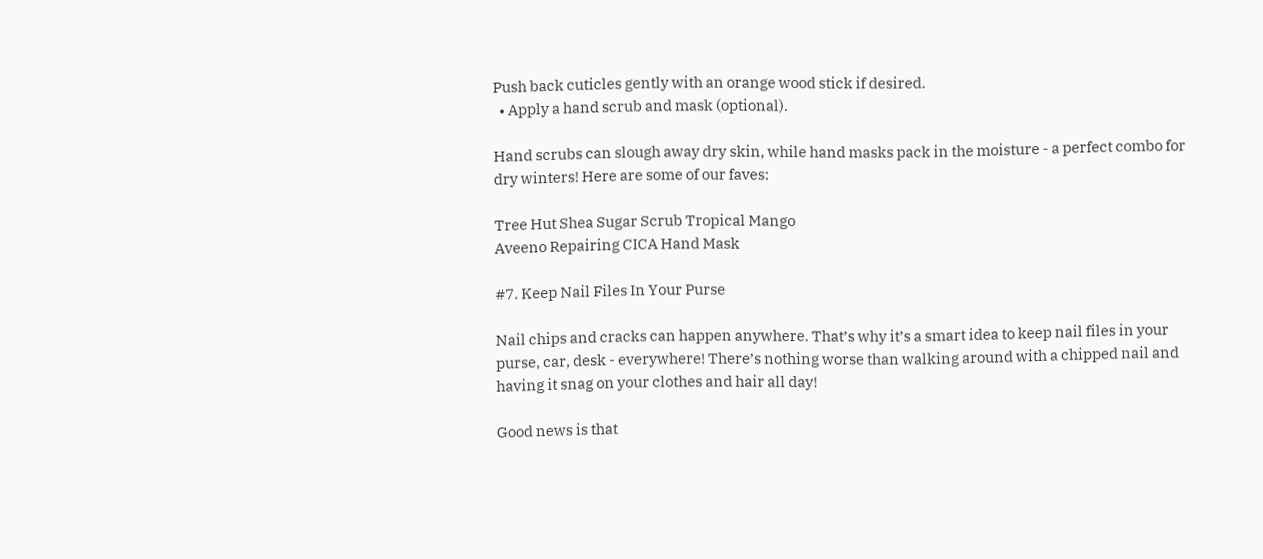Push back cuticles gently with an orange wood stick if desired.
  • Apply a hand scrub and mask (optional).

Hand scrubs can slough away dry skin, while hand masks pack in the moisture - a perfect combo for dry winters! Here are some of our faves:

Tree Hut Shea Sugar Scrub Tropical Mango
Aveeno Repairing CICA Hand Mask

#7. Keep Nail Files In Your Purse

Nail chips and cracks can happen anywhere. That’s why it’s a smart idea to keep nail files in your purse, car, desk - everywhere! There’s nothing worse than walking around with a chipped nail and having it snag on your clothes and hair all day!

Good news is that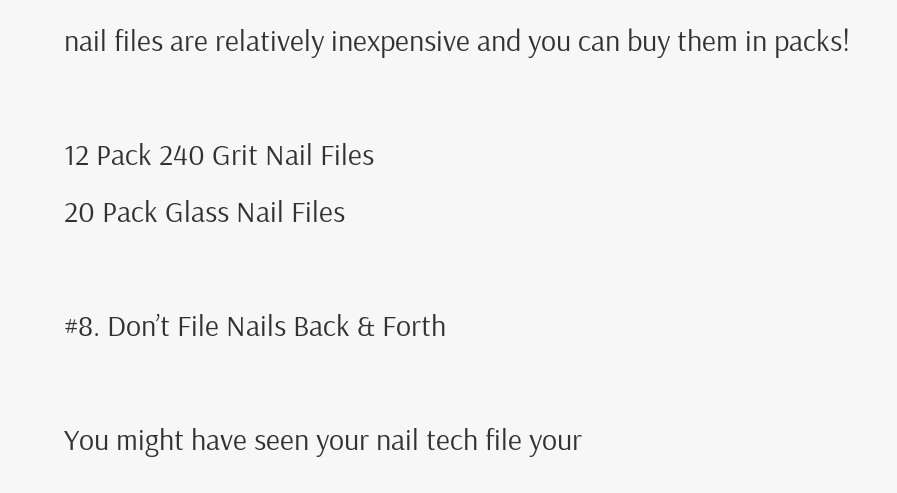nail files are relatively inexpensive and you can buy them in packs!

12 Pack 240 Grit Nail Files
20 Pack Glass Nail Files

#8. Don’t File Nails Back & Forth

You might have seen your nail tech file your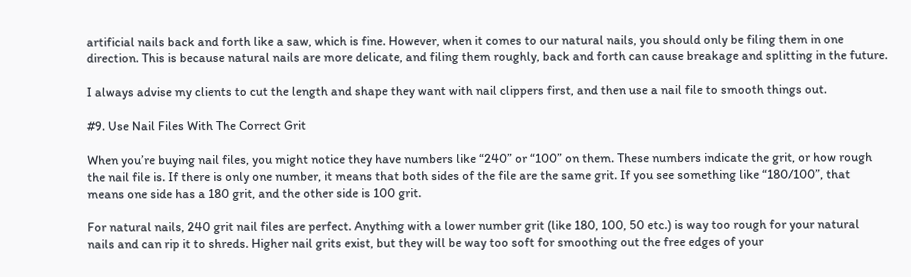artificial nails back and forth like a saw, which is fine. However, when it comes to our natural nails, you should only be filing them in one direction. This is because natural nails are more delicate, and filing them roughly, back and forth can cause breakage and splitting in the future.

I always advise my clients to cut the length and shape they want with nail clippers first, and then use a nail file to smooth things out.

#9. Use Nail Files With The Correct Grit

When you’re buying nail files, you might notice they have numbers like “240” or “100” on them. These numbers indicate the grit, or how rough the nail file is. If there is only one number, it means that both sides of the file are the same grit. If you see something like “180/100”, that means one side has a 180 grit, and the other side is 100 grit.

For natural nails, 240 grit nail files are perfect. Anything with a lower number grit (like 180, 100, 50 etc.) is way too rough for your natural nails and can rip it to shreds. Higher nail grits exist, but they will be way too soft for smoothing out the free edges of your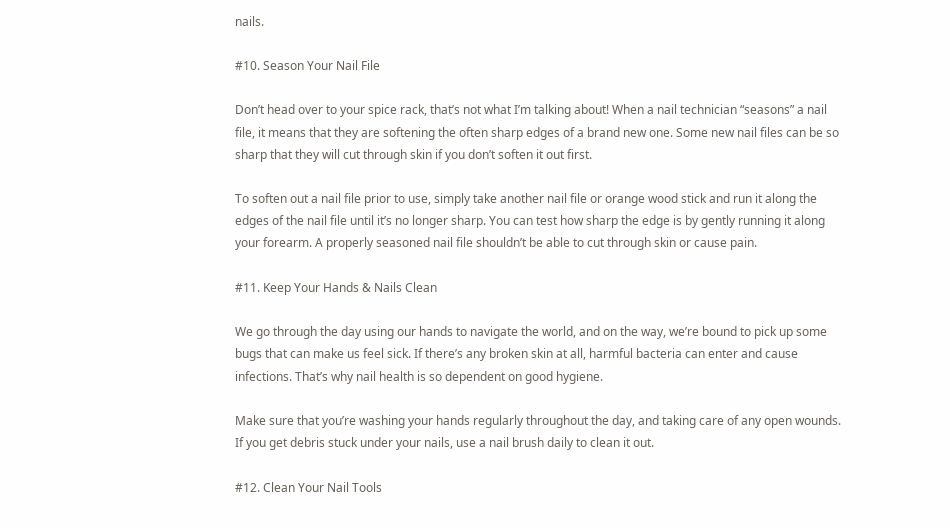nails.

#10. Season Your Nail File

Don’t head over to your spice rack, that’s not what I’m talking about! When a nail technician “seasons” a nail file, it means that they are softening the often sharp edges of a brand new one. Some new nail files can be so sharp that they will cut through skin if you don’t soften it out first.

To soften out a nail file prior to use, simply take another nail file or orange wood stick and run it along the edges of the nail file until it’s no longer sharp. You can test how sharp the edge is by gently running it along your forearm. A properly seasoned nail file shouldn’t be able to cut through skin or cause pain.

#11. Keep Your Hands & Nails Clean

We go through the day using our hands to navigate the world, and on the way, we’re bound to pick up some bugs that can make us feel sick. If there’s any broken skin at all, harmful bacteria can enter and cause infections. That’s why nail health is so dependent on good hygiene.

Make sure that you’re washing your hands regularly throughout the day, and taking care of any open wounds. If you get debris stuck under your nails, use a nail brush daily to clean it out.

#12. Clean Your Nail Tools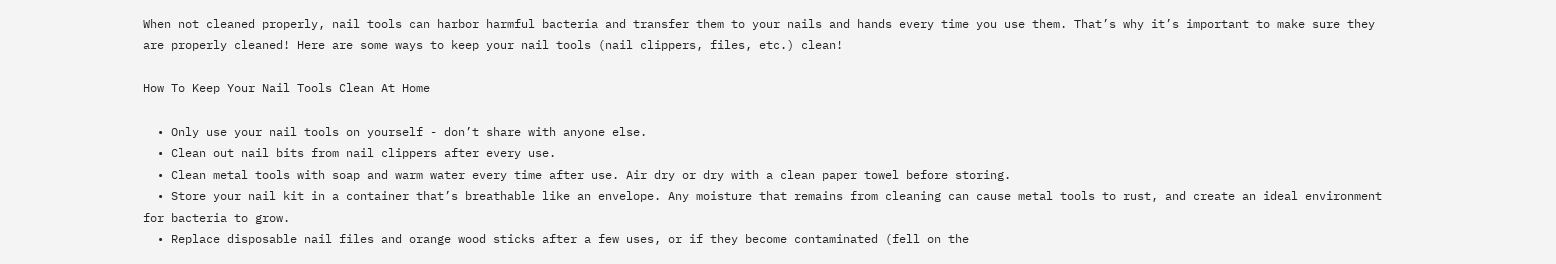When not cleaned properly, nail tools can harbor harmful bacteria and transfer them to your nails and hands every time you use them. That’s why it’s important to make sure they are properly cleaned! Here are some ways to keep your nail tools (nail clippers, files, etc.) clean!

How To Keep Your Nail Tools Clean At Home

  • Only use your nail tools on yourself - don’t share with anyone else.
  • Clean out nail bits from nail clippers after every use.
  • Clean metal tools with soap and warm water every time after use. Air dry or dry with a clean paper towel before storing.
  • Store your nail kit in a container that’s breathable like an envelope. Any moisture that remains from cleaning can cause metal tools to rust, and create an ideal environment for bacteria to grow.
  • Replace disposable nail files and orange wood sticks after a few uses, or if they become contaminated (fell on the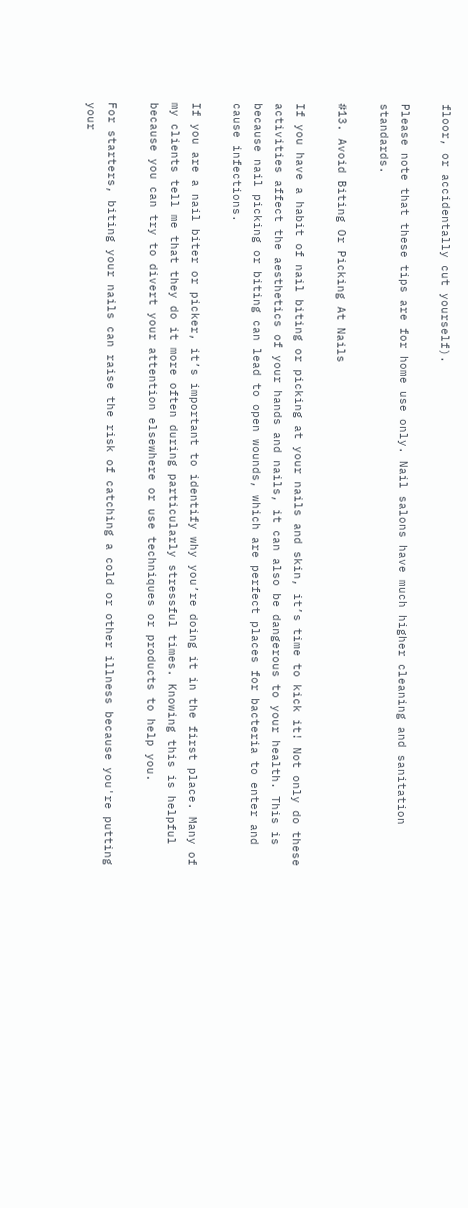floor, or accidentally cut yourself).

Please note that these tips are for home use only. Nail salons have much higher cleaning and sanitation standards.

#13. Avoid Biting Or Picking At Nails

If you have a habit of nail biting or picking at your nails and skin, it’s time to kick it! Not only do these activities affect the aesthetics of your hands and nails, it can also be dangerous to your health. This is because nail picking or biting can lead to open wounds, which are perfect places for bacteria to enter and cause infections.

If you are a nail biter or picker, it’s important to identify why you’re doing it in the first place. Many of my clients tell me that they do it more often during particularly stressful times. Knowing this is helpful because you can try to divert your attention elsewhere or use techniques or products to help you.

For starters, biting your nails can raise the risk of catching a cold or other illness because you're putting your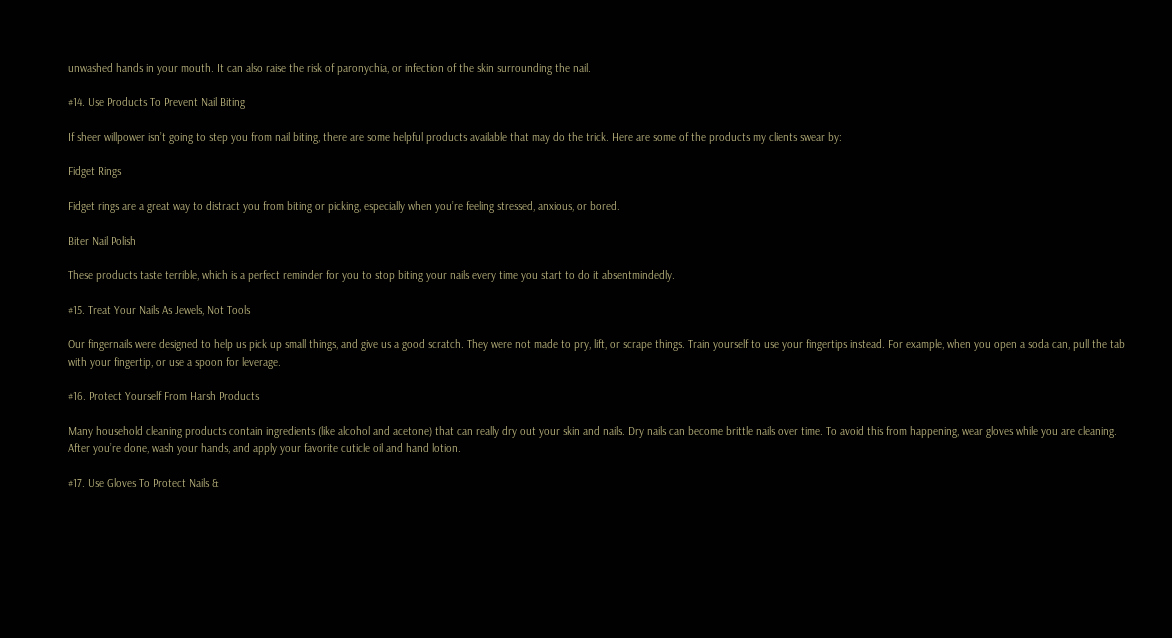unwashed hands in your mouth. It can also raise the risk of paronychia, or infection of the skin surrounding the nail.

#14. Use Products To Prevent Nail Biting

If sheer willpower isn’t going to step you from nail biting, there are some helpful products available that may do the trick. Here are some of the products my clients swear by:

Fidget Rings

Fidget rings are a great way to distract you from biting or picking, especially when you’re feeling stressed, anxious, or bored.

Biter Nail Polish

These products taste terrible, which is a perfect reminder for you to stop biting your nails every time you start to do it absentmindedly.

#15. Treat Your Nails As Jewels, Not Tools

Our fingernails were designed to help us pick up small things, and give us a good scratch. They were not made to pry, lift, or scrape things. Train yourself to use your fingertips instead. For example, when you open a soda can, pull the tab with your fingertip, or use a spoon for leverage.

#16. Protect Yourself From Harsh Products

Many household cleaning products contain ingredients (like alcohol and acetone) that can really dry out your skin and nails. Dry nails can become brittle nails over time. To avoid this from happening, wear gloves while you are cleaning. After you’re done, wash your hands, and apply your favorite cuticle oil and hand lotion.

#17. Use Gloves To Protect Nails &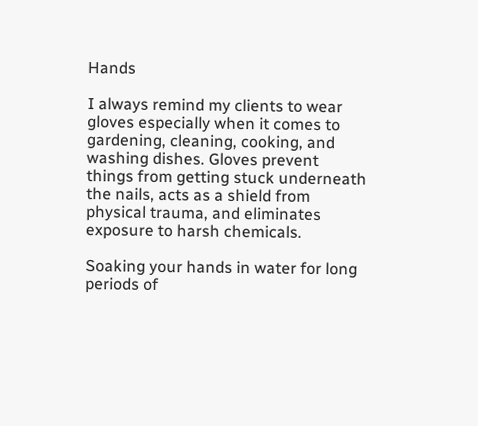Hands

I always remind my clients to wear gloves especially when it comes to gardening, cleaning, cooking, and washing dishes. Gloves prevent things from getting stuck underneath the nails, acts as a shield from physical trauma, and eliminates exposure to harsh chemicals.

Soaking your hands in water for long periods of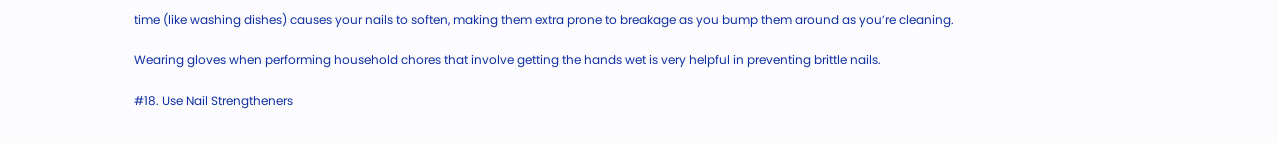time (like washing dishes) causes your nails to soften, making them extra prone to breakage as you bump them around as you’re cleaning.

Wearing gloves when performing household chores that involve getting the hands wet is very helpful in preventing brittle nails.

#18. Use Nail Strengtheners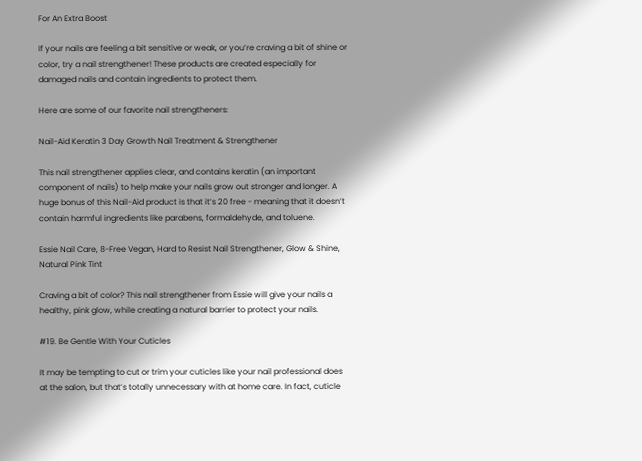For An Extra Boost

If your nails are feeling a bit sensitive or weak, or you’re craving a bit of shine or color, try a nail strengthener! These products are created especially for damaged nails and contain ingredients to protect them.

Here are some of our favorite nail strengtheners:

Nail-Aid Keratin 3 Day Growth Nail Treatment & Strengthener

This nail strengthener applies clear, and contains keratin (an important component of nails) to help make your nails grow out stronger and longer. A huge bonus of this Nail-Aid product is that it’s 20 free - meaning that it doesn’t contain harmful ingredients like parabens, formaldehyde, and toluene.

Essie Nail Care, 8-Free Vegan, Hard to Resist Nail Strengthener, Glow & Shine, Natural Pink Tint

Craving a bit of color? This nail strengthener from Essie will give your nails a healthy, pink glow, while creating a natural barrier to protect your nails.

#19. Be Gentle With Your Cuticles

It may be tempting to cut or trim your cuticles like your nail professional does at the salon, but that’s totally unnecessary with at home care. In fact, cuticle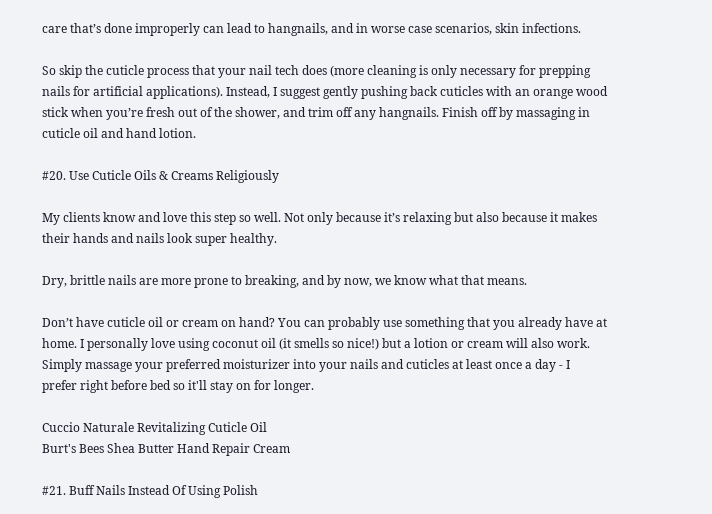care that’s done improperly can lead to hangnails, and in worse case scenarios, skin infections.

So skip the cuticle process that your nail tech does (more cleaning is only necessary for prepping nails for artificial applications). Instead, I suggest gently pushing back cuticles with an orange wood stick when you’re fresh out of the shower, and trim off any hangnails. Finish off by massaging in cuticle oil and hand lotion.

#20. Use Cuticle Oils & Creams Religiously

My clients know and love this step so well. Not only because it’s relaxing but also because it makes their hands and nails look super healthy.

Dry, brittle nails are more prone to breaking, and by now, we know what that means.

Don’t have cuticle oil or cream on hand? You can probably use something that you already have at home. I personally love using coconut oil (it smells so nice!) but a lotion or cream will also work. Simply massage your preferred moisturizer into your nails and cuticles at least once a day - I prefer right before bed so it'll stay on for longer.

Cuccio Naturale Revitalizing Cuticle Oil
Burt's Bees Shea Butter Hand Repair Cream

#21. Buff Nails Instead Of Using Polish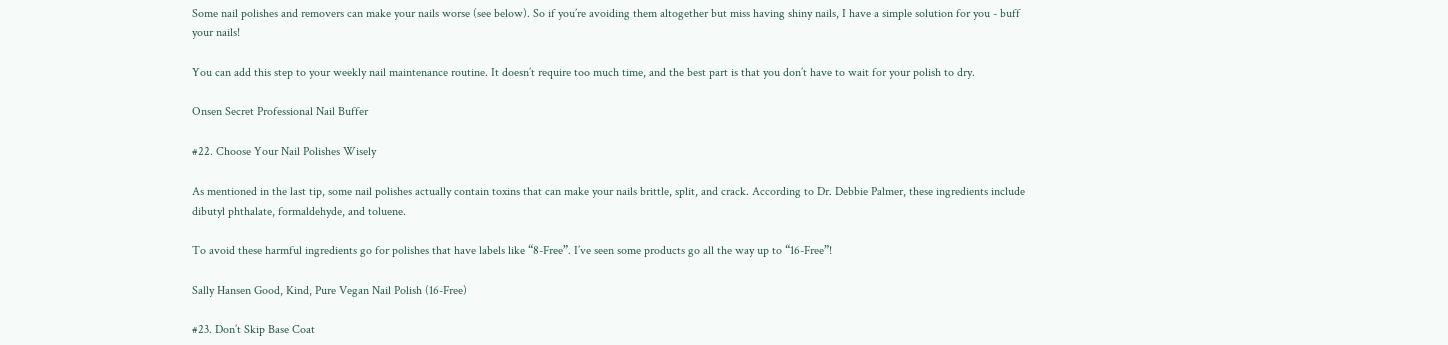Some nail polishes and removers can make your nails worse (see below). So if you’re avoiding them altogether but miss having shiny nails, I have a simple solution for you - buff your nails!

You can add this step to your weekly nail maintenance routine. It doesn’t require too much time, and the best part is that you don’t have to wait for your polish to dry.

Onsen Secret Professional Nail Buffer

#22. Choose Your Nail Polishes Wisely

As mentioned in the last tip, some nail polishes actually contain toxins that can make your nails brittle, split, and crack. According to Dr. Debbie Palmer, these ingredients include dibutyl phthalate, formaldehyde, and toluene.

To avoid these harmful ingredients go for polishes that have labels like “8-Free”. I’ve seen some products go all the way up to “16-Free”!

Sally Hansen Good, Kind, Pure Vegan Nail Polish (16-Free)

#23. Don’t Skip Base Coat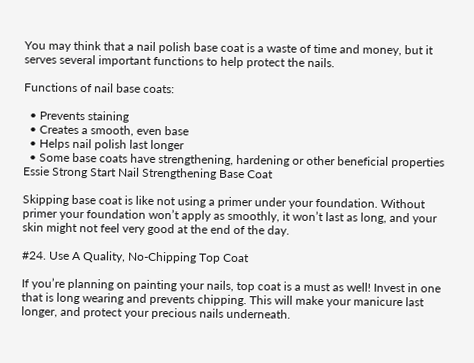You may think that a nail polish base coat is a waste of time and money, but it serves several important functions to help protect the nails.

Functions of nail base coats:

  • Prevents staining
  • Creates a smooth, even base
  • Helps nail polish last longer
  • Some base coats have strengthening, hardening or other beneficial properties
Essie Strong Start Nail Strengthening Base Coat

Skipping base coat is like not using a primer under your foundation. Without primer your foundation won’t apply as smoothly, it won’t last as long, and your skin might not feel very good at the end of the day.

#24. Use A Quality, No-Chipping Top Coat

If you’re planning on painting your nails, top coat is a must as well! Invest in one that is long wearing and prevents chipping. This will make your manicure last longer, and protect your precious nails underneath.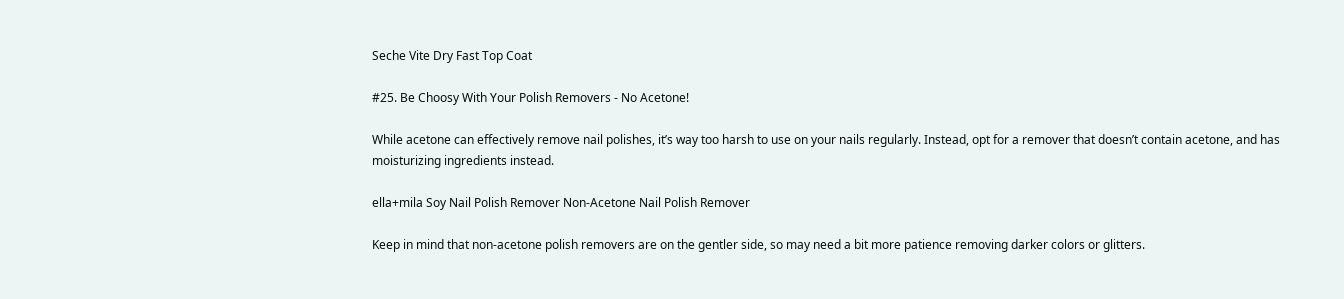Seche Vite Dry Fast Top Coat

#25. Be Choosy With Your Polish Removers - No Acetone!

While acetone can effectively remove nail polishes, it’s way too harsh to use on your nails regularly. Instead, opt for a remover that doesn’t contain acetone, and has moisturizing ingredients instead.

ella+mila Soy Nail Polish Remover Non-Acetone Nail Polish Remover

Keep in mind that non-acetone polish removers are on the gentler side, so may need a bit more patience removing darker colors or glitters.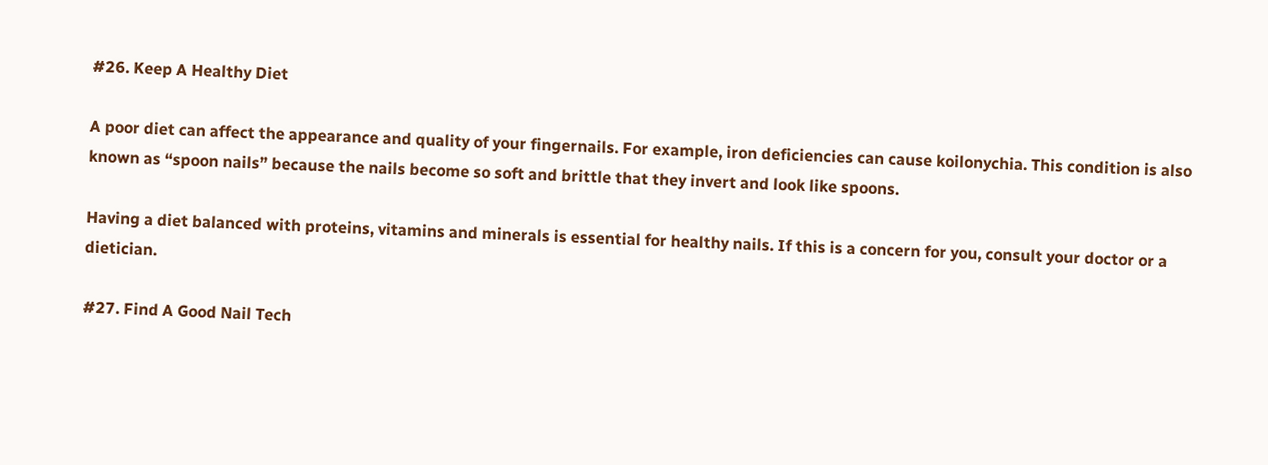#26. Keep A Healthy Diet

A poor diet can affect the appearance and quality of your fingernails. For example, iron deficiencies can cause koilonychia. This condition is also known as “spoon nails” because the nails become so soft and brittle that they invert and look like spoons.

Having a diet balanced with proteins, vitamins and minerals is essential for healthy nails. If this is a concern for you, consult your doctor or a dietician.

#27. Find A Good Nail Tech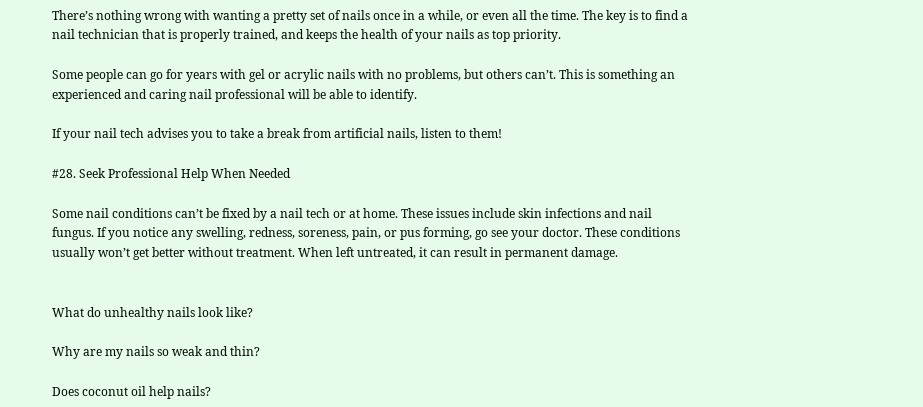There’s nothing wrong with wanting a pretty set of nails once in a while, or even all the time. The key is to find a nail technician that is properly trained, and keeps the health of your nails as top priority.

Some people can go for years with gel or acrylic nails with no problems, but others can’t. This is something an experienced and caring nail professional will be able to identify.

If your nail tech advises you to take a break from artificial nails, listen to them!

#28. Seek Professional Help When Needed

Some nail conditions can’t be fixed by a nail tech or at home. These issues include skin infections and nail fungus. If you notice any swelling, redness, soreness, pain, or pus forming, go see your doctor. These conditions usually won’t get better without treatment. When left untreated, it can result in permanent damage.


What do unhealthy nails look like?

Why are my nails so weak and thin?

Does coconut oil help nails?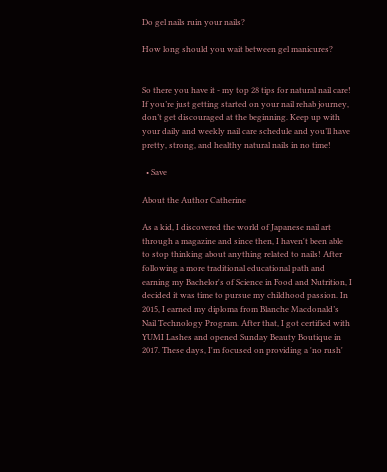Do gel nails ruin your nails?

How long should you wait between gel manicures?


So there you have it - my top 28 tips for natural nail care! If you’re just getting started on your nail rehab journey, don’t get discouraged at the beginning. Keep up with your daily and weekly nail care schedule and you’ll have pretty, strong, and healthy natural nails in no time!

  • Save

About the Author Catherine

As a kid, I discovered the world of Japanese nail art through a magazine and since then, I haven't been able to stop thinking about anything related to nails! After following a more traditional educational path and earning my Bachelor's of Science in Food and Nutrition, I decided it was time to pursue my childhood passion. In 2015, I earned my diploma from Blanche Macdonald’s Nail Technology Program. After that, I got certified with YUMI Lashes and opened Sunday Beauty Boutique in 2017. These days, I'm focused on providing a 'no rush'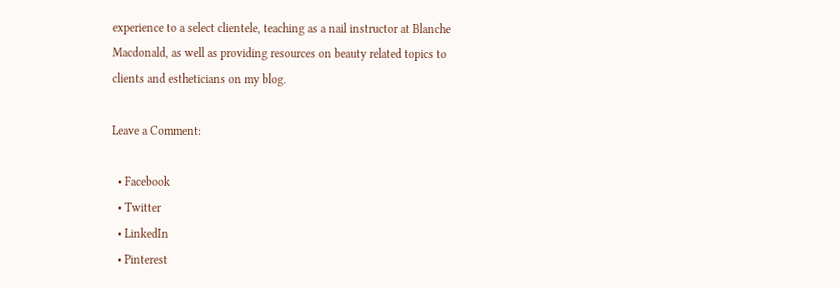experience to a select clientele, teaching as a nail instructor at Blanche Macdonald, as well as providing resources on beauty related topics to clients and estheticians on my blog.

Leave a Comment:

  • Facebook
  • Twitter
  • LinkedIn
  • Pinterest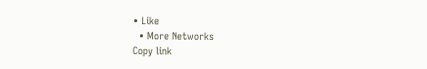• Like
  • More Networks
Copy link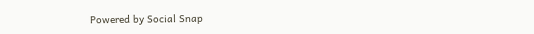Powered by Social Snap